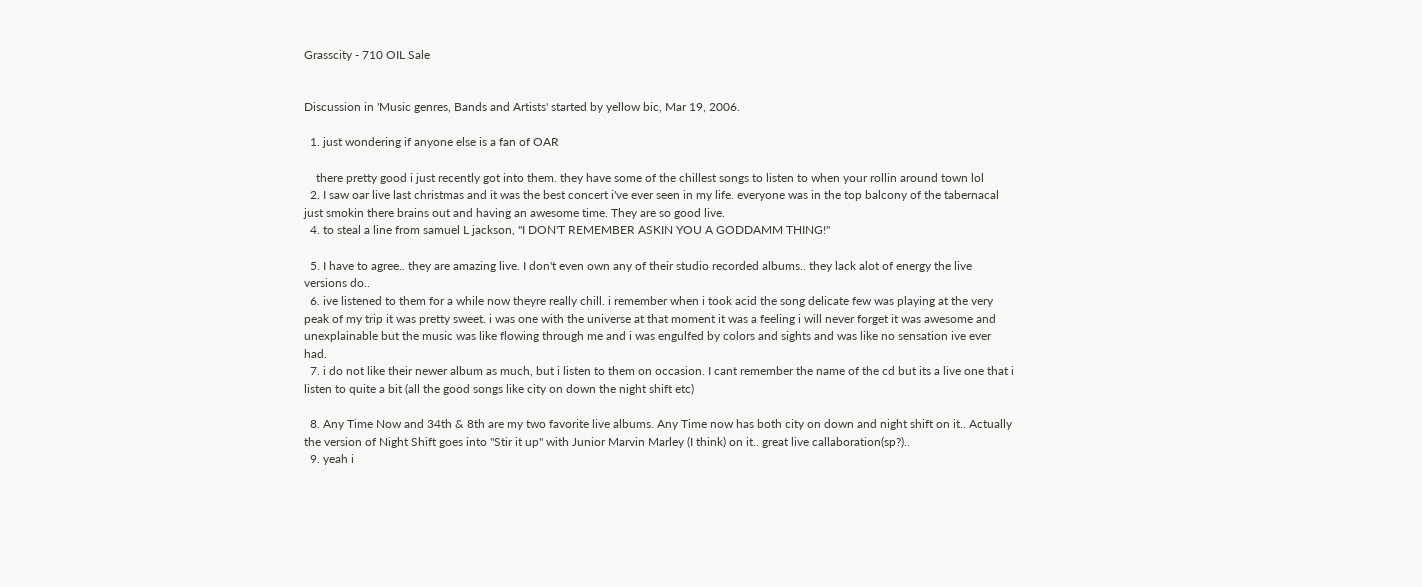Grasscity - 710 OIL Sale


Discussion in 'Music genres, Bands and Artists' started by yellow bic, Mar 19, 2006.

  1. just wondering if anyone else is a fan of OAR

    there pretty good i just recently got into them. they have some of the chillest songs to listen to when your rollin around town lol
  2. I saw oar live last christmas and it was the best concert i've ever seen in my life. everyone was in the top balcony of the tabernacal just smokin there brains out and having an awesome time. They are so good live.
  4. to steal a line from samuel L jackson, "I DON'T REMEMBER ASKIN YOU A GODDAMM THING!"

  5. I have to agree.. they are amazing live. I don't even own any of their studio recorded albums.. they lack alot of energy the live versions do..
  6. ive listened to them for a while now theyre really chill. i remember when i took acid the song delicate few was playing at the very peak of my trip it was pretty sweet. i was one with the universe at that moment it was a feeling i will never forget it was awesome and unexplainable but the music was like flowing through me and i was engulfed by colors and sights and was like no sensation ive ever had.
  7. i do not like their newer album as much, but i listen to them on occasion. I cant remember the name of the cd but its a live one that i listen to quite a bit (all the good songs like city on down the night shift etc)

  8. Any Time Now and 34th & 8th are my two favorite live albums. Any Time now has both city on down and night shift on it.. Actually the version of Night Shift goes into "Stir it up" with Junior Marvin Marley (I think) on it.. great live callaboration(sp?)..
  9. yeah i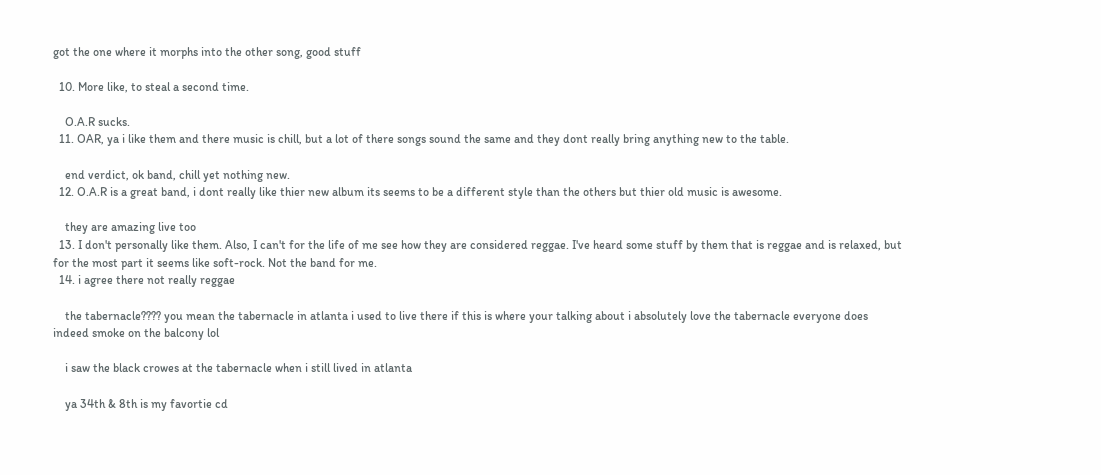got the one where it morphs into the other song, good stuff

  10. More like, to steal a second time.

    O.A.R sucks.
  11. OAR, ya i like them and there music is chill, but a lot of there songs sound the same and they dont really bring anything new to the table.

    end verdict, ok band, chill yet nothing new.
  12. O.A.R is a great band, i dont really like thier new album its seems to be a different style than the others but thier old music is awesome.

    they are amazing live too
  13. I don't personally like them. Also, I can't for the life of me see how they are considered reggae. I've heard some stuff by them that is reggae and is relaxed, but for the most part it seems like soft-rock. Not the band for me.
  14. i agree there not really reggae

    the tabernacle???? you mean the tabernacle in atlanta i used to live there if this is where your talking about i absolutely love the tabernacle everyone does indeed smoke on the balcony lol

    i saw the black crowes at the tabernacle when i still lived in atlanta

    ya 34th & 8th is my favortie cd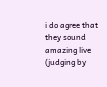i do agree that they sound amazing live (judging by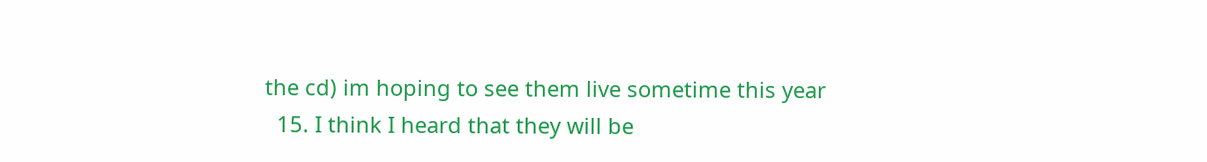the cd) im hoping to see them live sometime this year
  15. I think I heard that they will be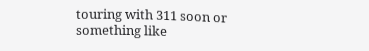touring with 311 soon or something like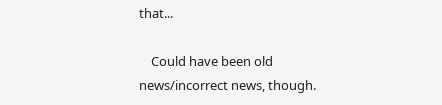that...

    Could have been old news/incorrect news, though.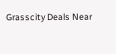Grasscity Deals Near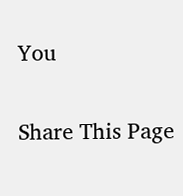You


Share This Page